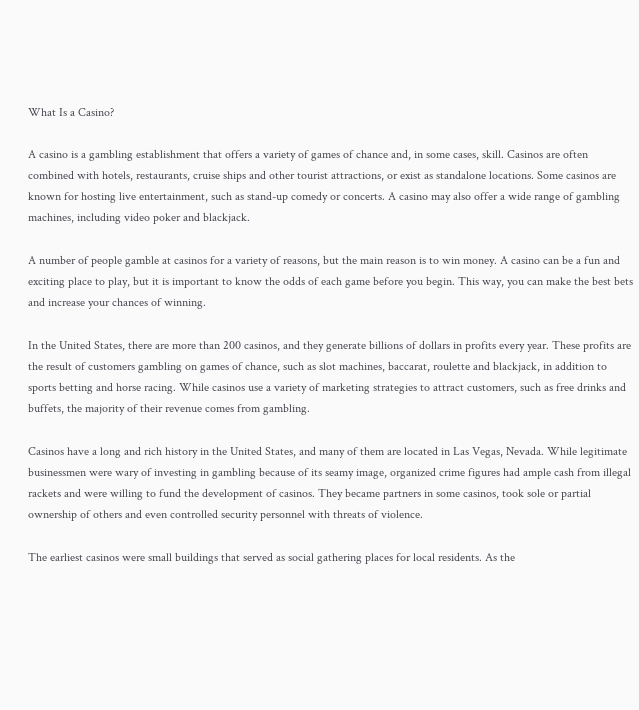What Is a Casino?

A casino is a gambling establishment that offers a variety of games of chance and, in some cases, skill. Casinos are often combined with hotels, restaurants, cruise ships and other tourist attractions, or exist as standalone locations. Some casinos are known for hosting live entertainment, such as stand-up comedy or concerts. A casino may also offer a wide range of gambling machines, including video poker and blackjack.

A number of people gamble at casinos for a variety of reasons, but the main reason is to win money. A casino can be a fun and exciting place to play, but it is important to know the odds of each game before you begin. This way, you can make the best bets and increase your chances of winning.

In the United States, there are more than 200 casinos, and they generate billions of dollars in profits every year. These profits are the result of customers gambling on games of chance, such as slot machines, baccarat, roulette and blackjack, in addition to sports betting and horse racing. While casinos use a variety of marketing strategies to attract customers, such as free drinks and buffets, the majority of their revenue comes from gambling.

Casinos have a long and rich history in the United States, and many of them are located in Las Vegas, Nevada. While legitimate businessmen were wary of investing in gambling because of its seamy image, organized crime figures had ample cash from illegal rackets and were willing to fund the development of casinos. They became partners in some casinos, took sole or partial ownership of others and even controlled security personnel with threats of violence.

The earliest casinos were small buildings that served as social gathering places for local residents. As the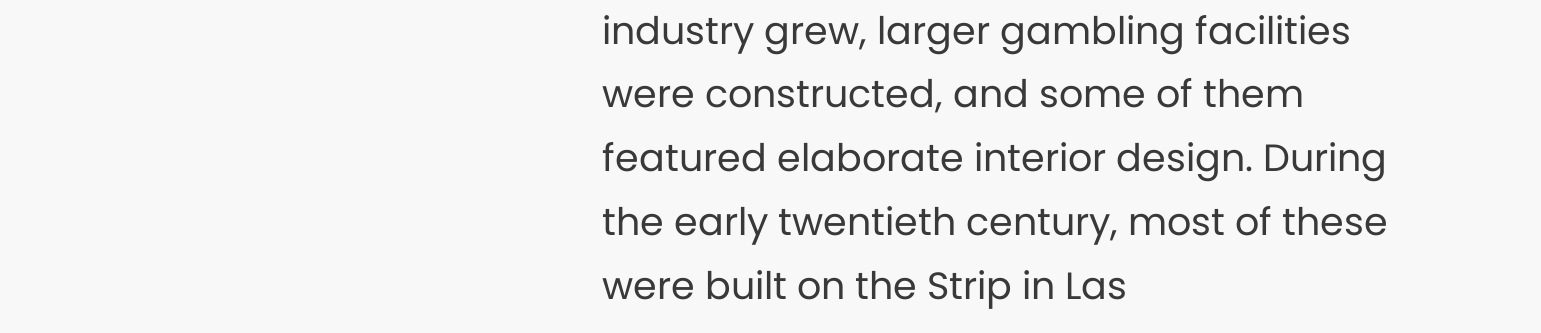industry grew, larger gambling facilities were constructed, and some of them featured elaborate interior design. During the early twentieth century, most of these were built on the Strip in Las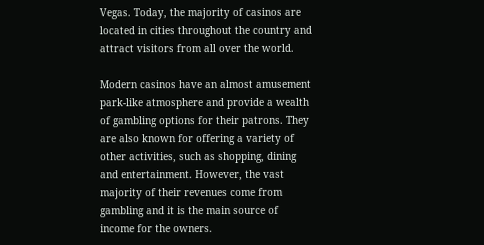Vegas. Today, the majority of casinos are located in cities throughout the country and attract visitors from all over the world.

Modern casinos have an almost amusement park-like atmosphere and provide a wealth of gambling options for their patrons. They are also known for offering a variety of other activities, such as shopping, dining and entertainment. However, the vast majority of their revenues come from gambling and it is the main source of income for the owners.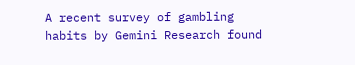A recent survey of gambling habits by Gemini Research found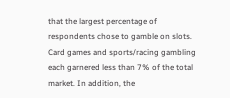that the largest percentage of respondents chose to gamble on slots. Card games and sports/racing gambling each garnered less than 7% of the total market. In addition, the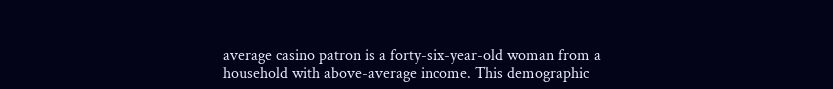average casino patron is a forty-six-year-old woman from a household with above-average income. This demographic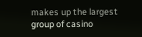makes up the largest group of casino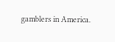gamblers in America.